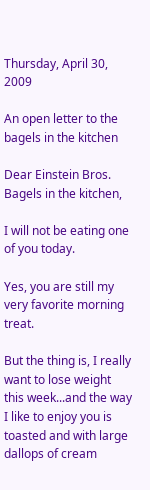Thursday, April 30, 2009

An open letter to the bagels in the kitchen

Dear Einstein Bros. Bagels in the kitchen,

I will not be eating one of you today.

Yes, you are still my very favorite morning treat.

But the thing is, I really want to lose weight this week...and the way I like to enjoy you is toasted and with large dallops of cream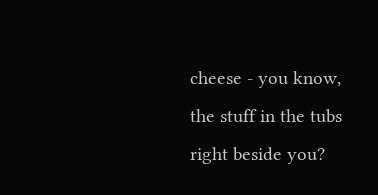cheese - you know, the stuff in the tubs right beside you?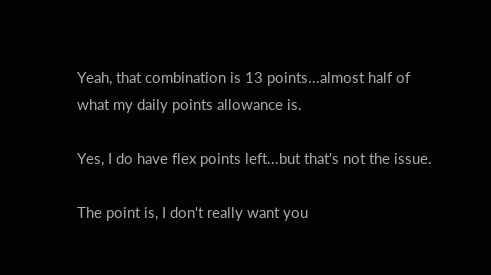Yeah, that combination is 13 points...almost half of what my daily points allowance is.

Yes, I do have flex points left...but that's not the issue.

The point is, I don't really want you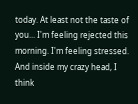today. At least not the taste of you... I'm feeling rejected this morning. I'm feeling stressed. And inside my crazy head, I think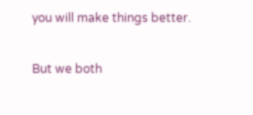you will make things better.

But we both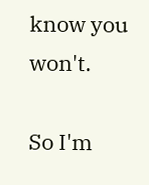know you won't.

So I'm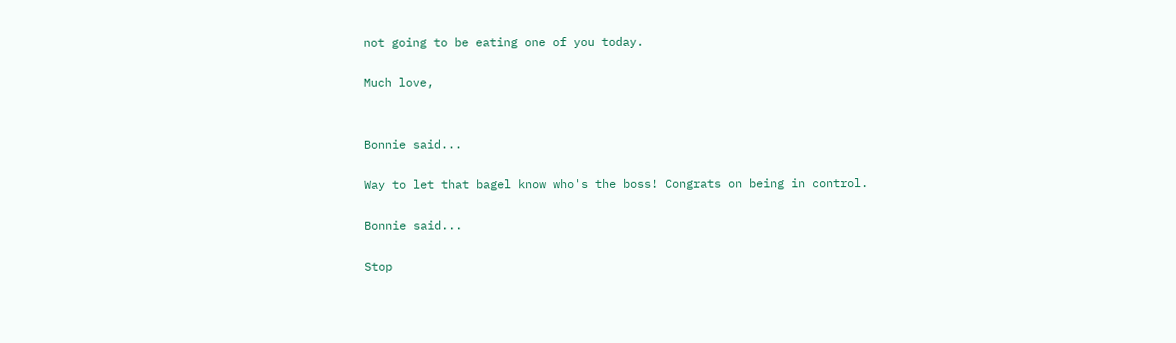not going to be eating one of you today.

Much love,


Bonnie said...

Way to let that bagel know who's the boss! Congrats on being in control.

Bonnie said...

Stop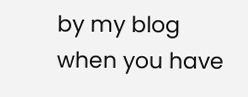by my blog when you have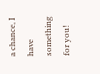a chance, I have something for you!